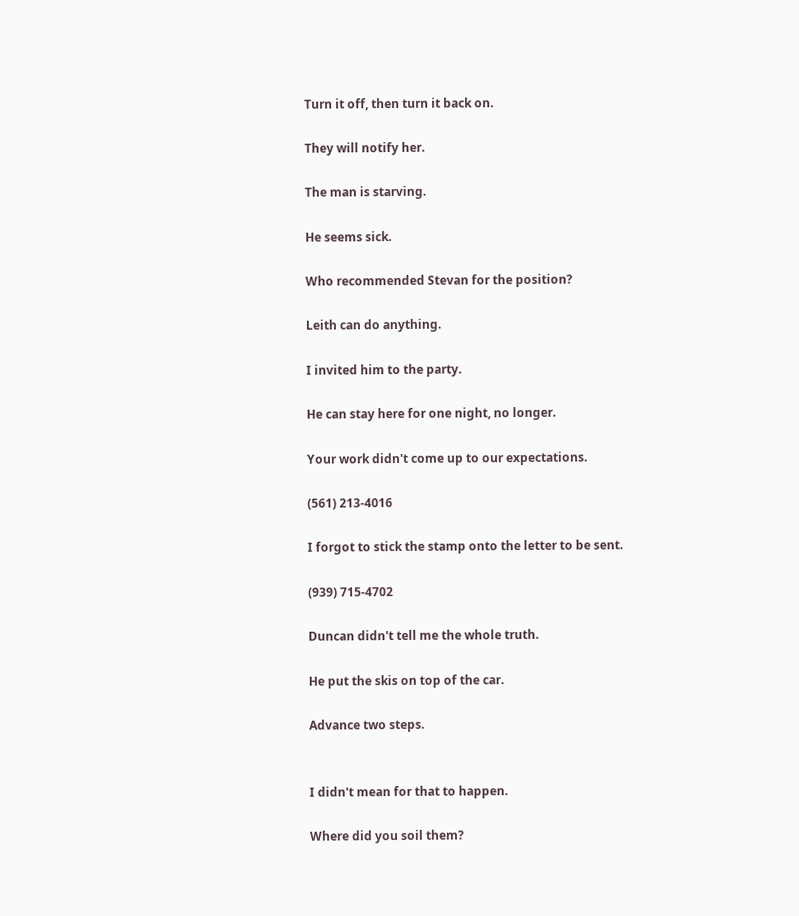Turn it off, then turn it back on.

They will notify her.

The man is starving.

He seems sick.

Who recommended Stevan for the position?

Leith can do anything.

I invited him to the party.

He can stay here for one night, no longer.

Your work didn't come up to our expectations.

(561) 213-4016

I forgot to stick the stamp onto the letter to be sent.

(939) 715-4702

Duncan didn't tell me the whole truth.

He put the skis on top of the car.

Advance two steps.


I didn't mean for that to happen.

Where did you soil them?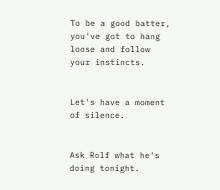To be a good batter, you've got to hang loose and follow your instincts.


Let's have a moment of silence.


Ask Rolf what he's doing tonight.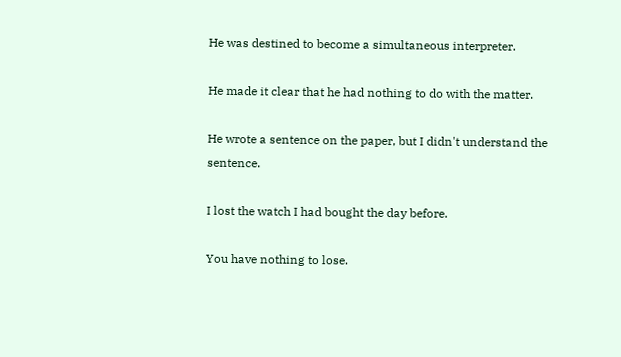He was destined to become a simultaneous interpreter.

He made it clear that he had nothing to do with the matter.

He wrote a sentence on the paper, but I didn't understand the sentence.

I lost the watch I had bought the day before.

You have nothing to lose.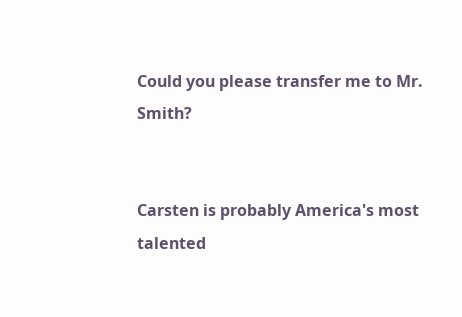Could you please transfer me to Mr. Smith?


Carsten is probably America's most talented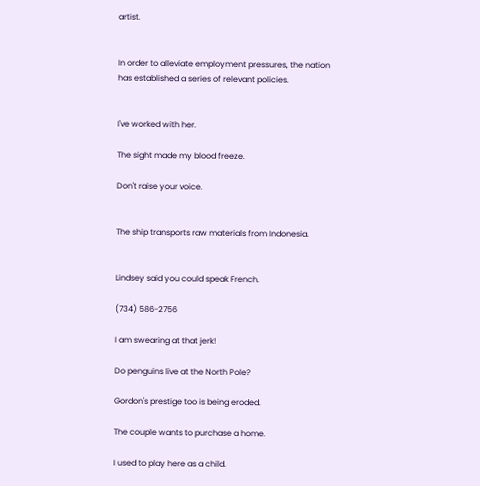artist.


In order to alleviate employment pressures, the nation has established a series of relevant policies.


I've worked with her.

The sight made my blood freeze.

Don't raise your voice.


The ship transports raw materials from Indonesia.


Lindsey said you could speak French.

(734) 586-2756

I am swearing at that jerk!

Do penguins live at the North Pole?

Gordon's prestige too is being eroded.

The couple wants to purchase a home.

I used to play here as a child.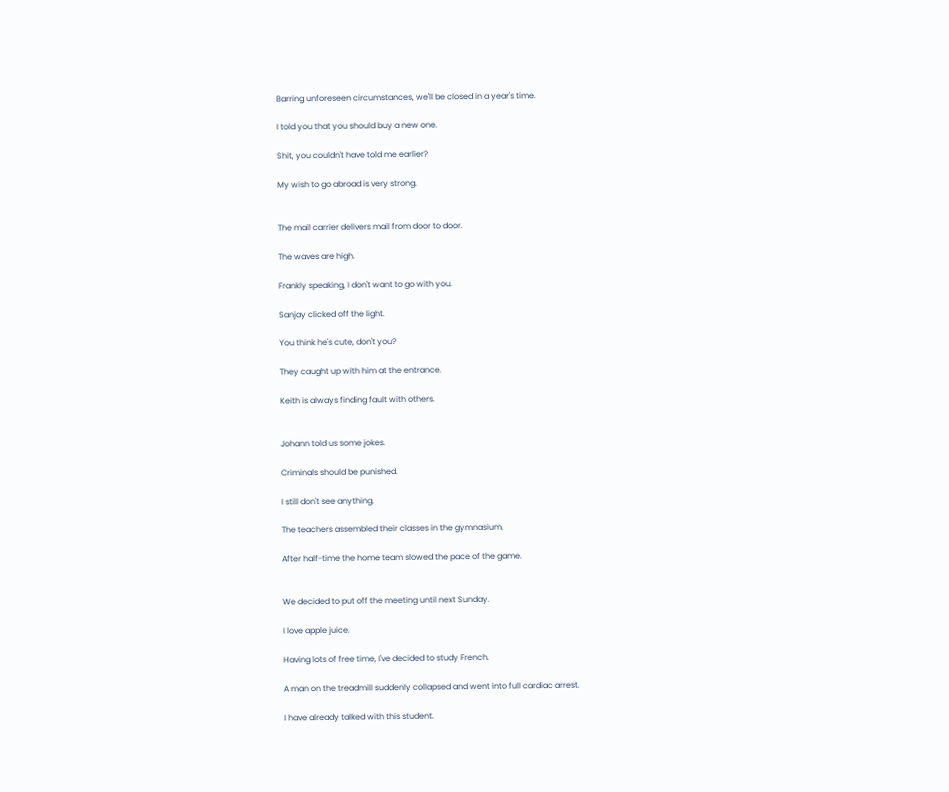Barring unforeseen circumstances, we'll be closed in a year's time.

I told you that you should buy a new one.

Shit, you couldn't have told me earlier?

My wish to go abroad is very strong.


The mail carrier delivers mail from door to door.

The waves are high.

Frankly speaking, I don't want to go with you.

Sanjay clicked off the light.

You think he's cute, don't you?

They caught up with him at the entrance.

Keith is always finding fault with others.


Johann told us some jokes.

Criminals should be punished.

I still don't see anything.

The teachers assembled their classes in the gymnasium.

After half-time the home team slowed the pace of the game.


We decided to put off the meeting until next Sunday.

I love apple juice.

Having lots of free time, I've decided to study French.

A man on the treadmill suddenly collapsed and went into full cardiac arrest.

I have already talked with this student.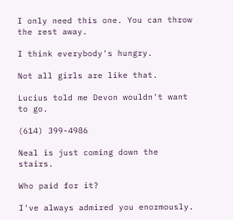I only need this one. You can throw the rest away.

I think everybody's hungry.

Not all girls are like that.

Lucius told me Devon wouldn't want to go.

(614) 399-4986

Neal is just coming down the stairs.

Who paid for it?

I've always admired you enormously.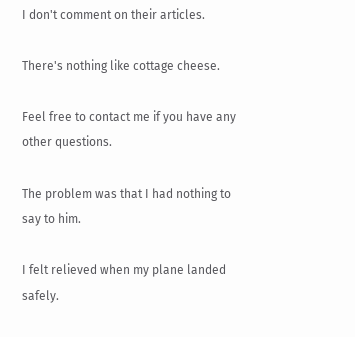I don't comment on their articles.

There's nothing like cottage cheese.

Feel free to contact me if you have any other questions.

The problem was that I had nothing to say to him.

I felt relieved when my plane landed safely.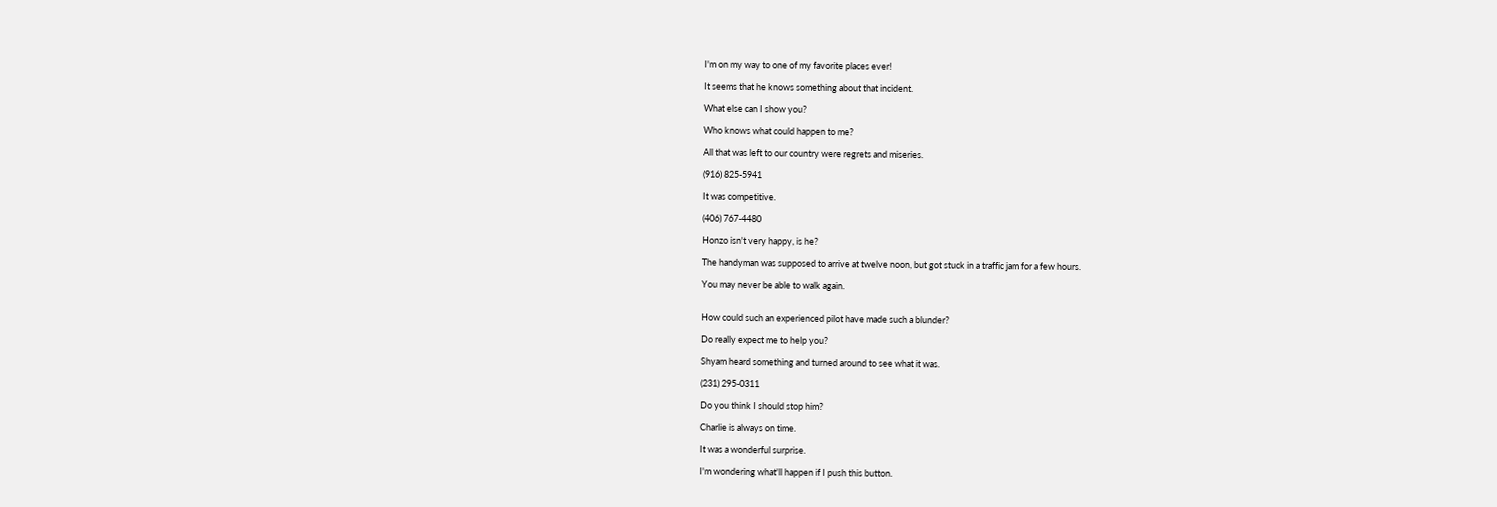I'm on my way to one of my favorite places ever!

It seems that he knows something about that incident.

What else can I show you?

Who knows what could happen to me?

All that was left to our country were regrets and miseries.

(916) 825-5941

It was competitive.

(406) 767-4480

Honzo isn't very happy, is he?

The handyman was supposed to arrive at twelve noon, but got stuck in a traffic jam for a few hours.

You may never be able to walk again.


How could such an experienced pilot have made such a blunder?

Do really expect me to help you?

Shyam heard something and turned around to see what it was.

(231) 295-0311

Do you think I should stop him?

Charlie is always on time.

It was a wonderful surprise.

I'm wondering what'll happen if I push this button.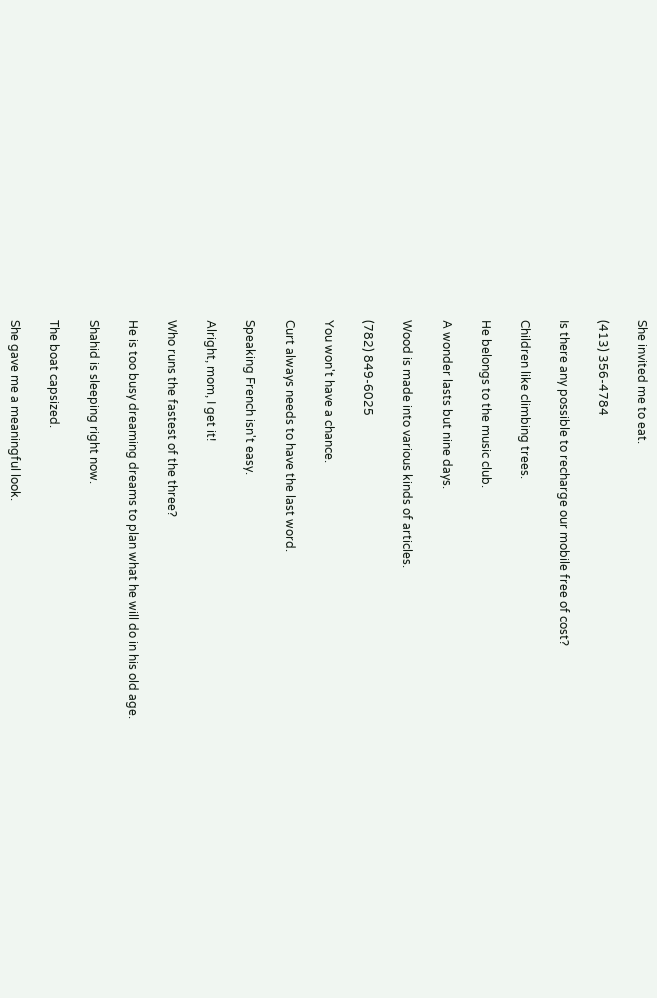She invited me to eat.

(413) 356-4784

Is there any possible to recharge our mobile free of cost?

Children like climbing trees.

He belongs to the music club.

A wonder lasts but nine days.

Wood is made into various kinds of articles.

(782) 849-6025

You won't have a chance.

Curt always needs to have the last word.

Speaking French isn't easy.

Alright, mom, I get it!

Who runs the fastest of the three?

He is too busy dreaming dreams to plan what he will do in his old age.

Shahid is sleeping right now.

The boat capsized.

She gave me a meaningful look.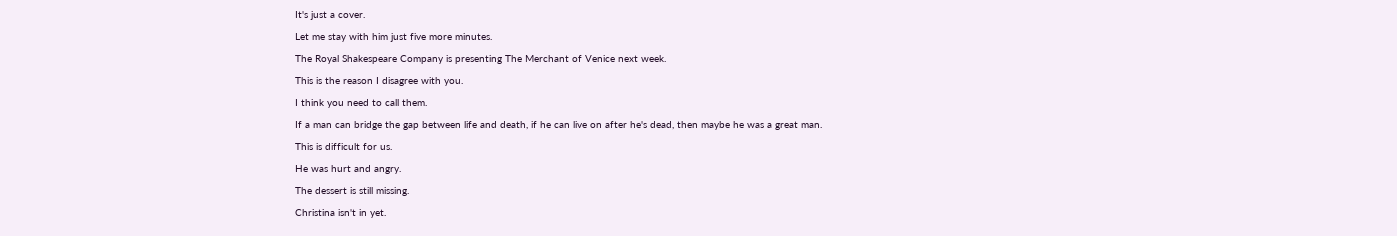It's just a cover.

Let me stay with him just five more minutes.

The Royal Shakespeare Company is presenting The Merchant of Venice next week.

This is the reason I disagree with you.

I think you need to call them.

If a man can bridge the gap between life and death, if he can live on after he's dead, then maybe he was a great man.

This is difficult for us.

He was hurt and angry.

The dessert is still missing.

Christina isn't in yet.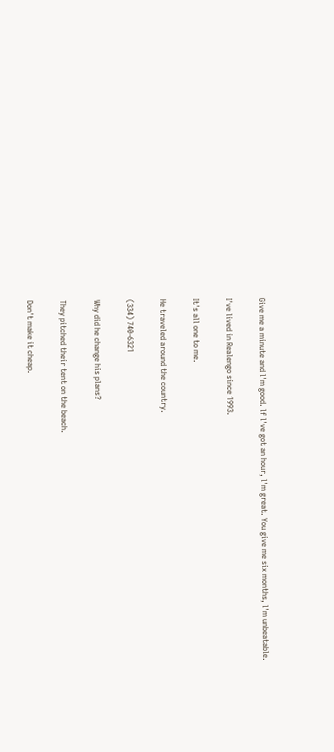Give me a minute and l'm good. lf l've got an hour, l'm great. You give me six months, l'm unbeatable.

I've lived in Realengo since 1993.

It's all one to me.

He traveled around the country.

(334) 740-6321

Why did he change his plans?

They pitched their tent on the beach.

Don't make it cheap.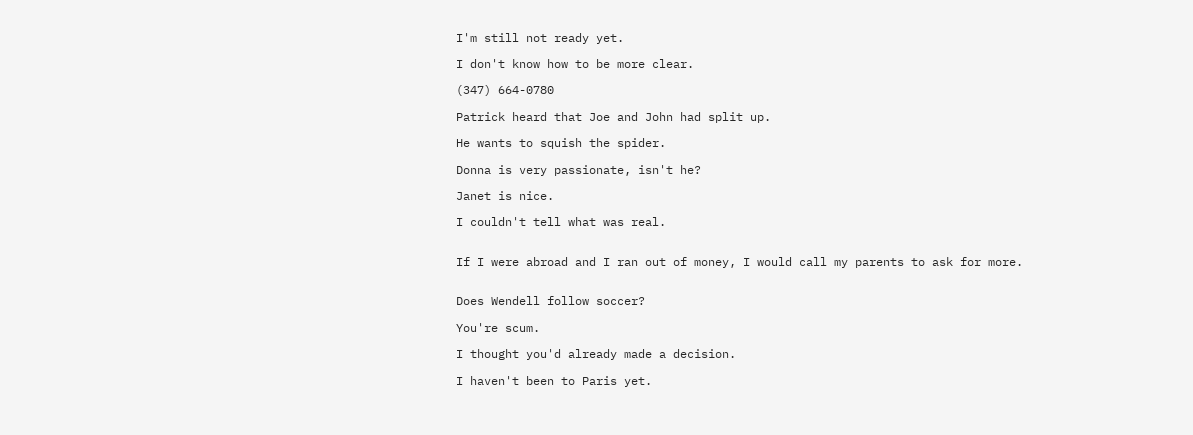I'm still not ready yet.

I don't know how to be more clear.

(347) 664-0780

Patrick heard that Joe and John had split up.

He wants to squish the spider.

Donna is very passionate, isn't he?

Janet is nice.

I couldn't tell what was real.


If I were abroad and I ran out of money, I would call my parents to ask for more.


Does Wendell follow soccer?

You're scum.

I thought you'd already made a decision.

I haven't been to Paris yet.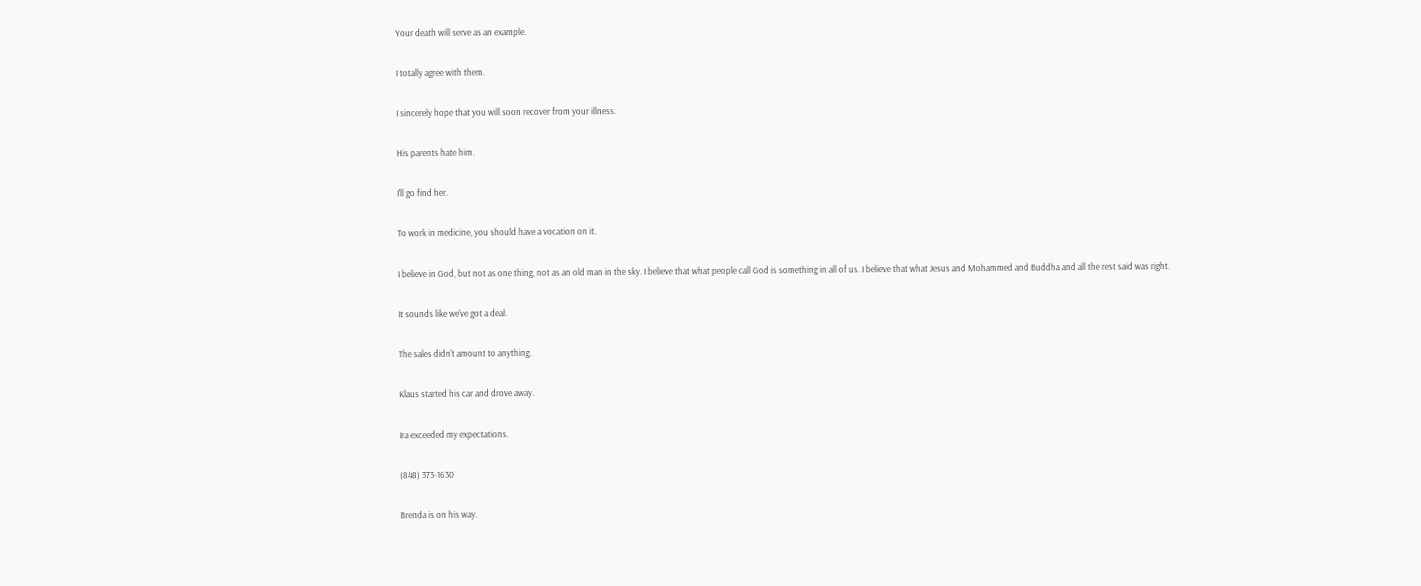Your death will serve as an example.

I totally agree with them.

I sincerely hope that you will soon recover from your illness.

His parents hate him.

I'll go find her.

To work in medicine, you should have a vocation on it.

I believe in God, but not as one thing, not as an old man in the sky. I believe that what people call God is something in all of us. I believe that what Jesus and Mohammed and Buddha and all the rest said was right.

It sounds like we've got a deal.

The sales didn't amount to anything.

Klaus started his car and drove away.

Ira exceeded my expectations.

(848) 373-1630

Brenda is on his way.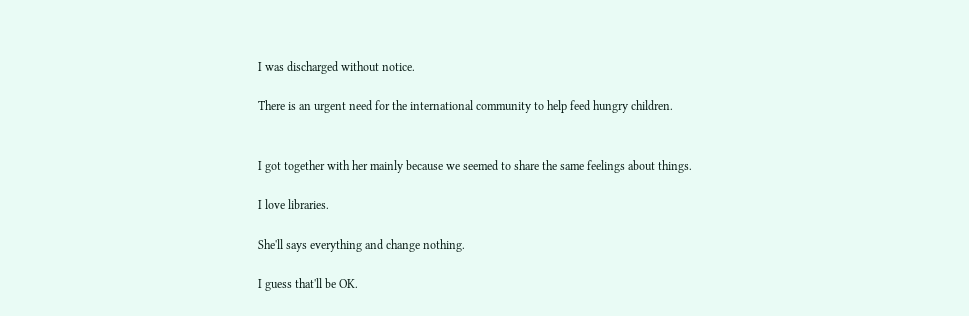I was discharged without notice.

There is an urgent need for the international community to help feed hungry children.


I got together with her mainly because we seemed to share the same feelings about things.

I love libraries.

She'll says everything and change nothing.

I guess that'll be OK.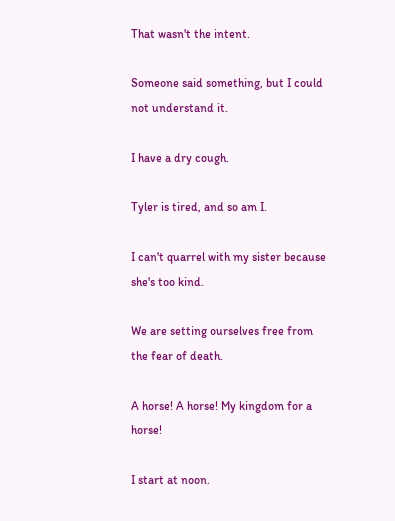That wasn't the intent.

Someone said something, but I could not understand it.

I have a dry cough.

Tyler is tired, and so am I.

I can't quarrel with my sister because she's too kind.

We are setting ourselves free from the fear of death.

A horse! A horse! My kingdom for a horse!

I start at noon.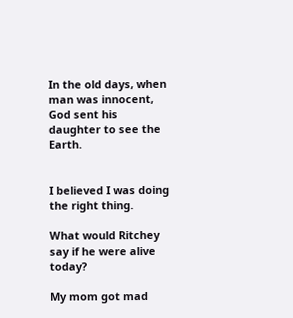In the old days, when man was innocent, God sent his daughter to see the Earth.


I believed I was doing the right thing.

What would Ritchey say if he were alive today?

My mom got mad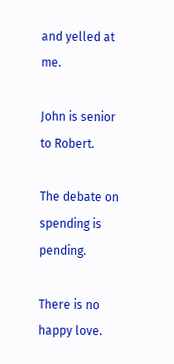and yelled at me.

John is senior to Robert.

The debate on spending is pending.

There is no happy love.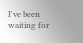I've been waiting for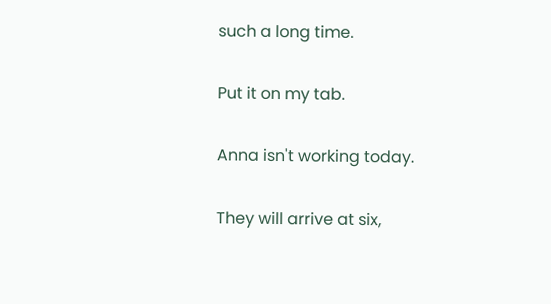such a long time.

Put it on my tab.

Anna isn't working today.

They will arrive at six,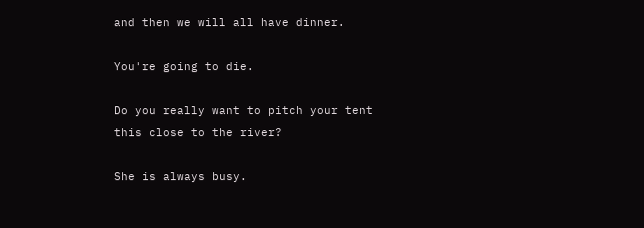and then we will all have dinner.

You're going to die.

Do you really want to pitch your tent this close to the river?

She is always busy.